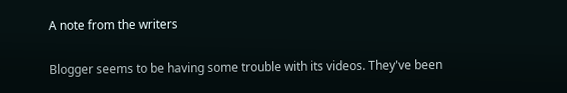A note from the writers

Blogger seems to be having some trouble with its videos. They've been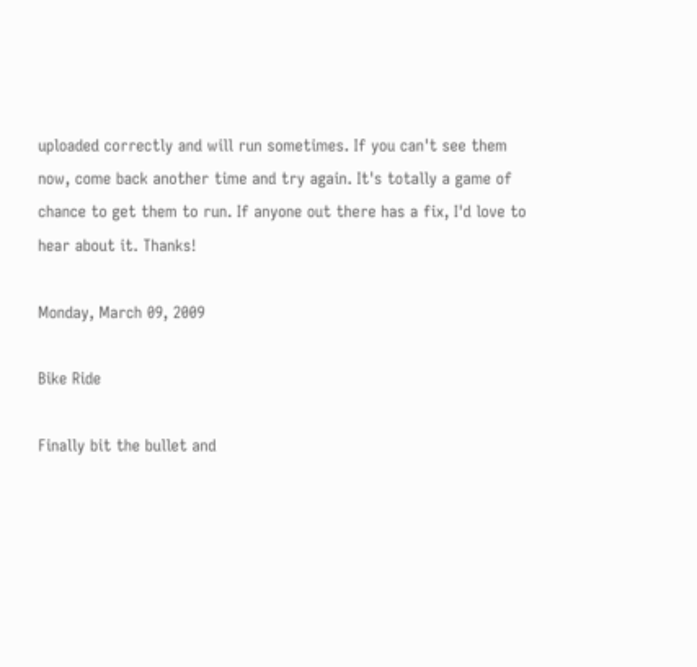uploaded correctly and will run sometimes. If you can't see them now, come back another time and try again. It's totally a game of chance to get them to run. If anyone out there has a fix, I'd love to hear about it. Thanks!

Monday, March 09, 2009

Bike Ride

Finally bit the bullet and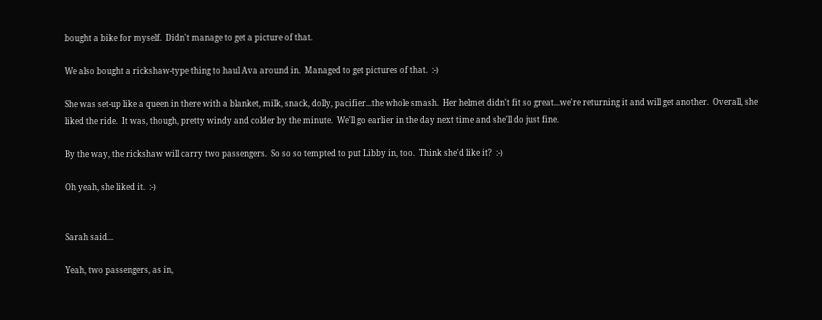bought a bike for myself.  Didn't manage to get a picture of that.

We also bought a rickshaw-type thing to haul Ava around in.  Managed to get pictures of that.  :-)

She was set-up like a queen in there with a blanket, milk, snack, dolly, pacifier...the whole smash.  Her helmet didn't fit so great...we're returning it and will get another.  Overall, she liked the ride.  It was, though, pretty windy and colder by the minute.  We'll go earlier in the day next time and she'll do just fine.

By the way, the rickshaw will carry two passengers.  So so so tempted to put Libby in, too.  Think she'd like it?  :-)

Oh yeah, she liked it.  :-)


Sarah said...

Yeah, two passengers, as in,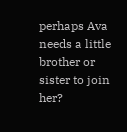perhaps Ava needs a little brother or sister to join her?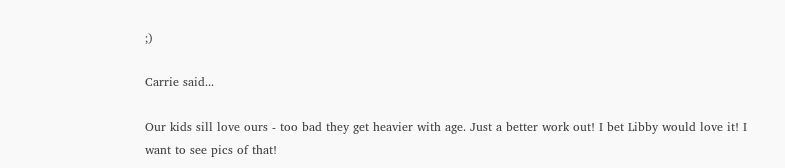;)

Carrie said...

Our kids sill love ours - too bad they get heavier with age. Just a better work out! I bet Libby would love it! I want to see pics of that!